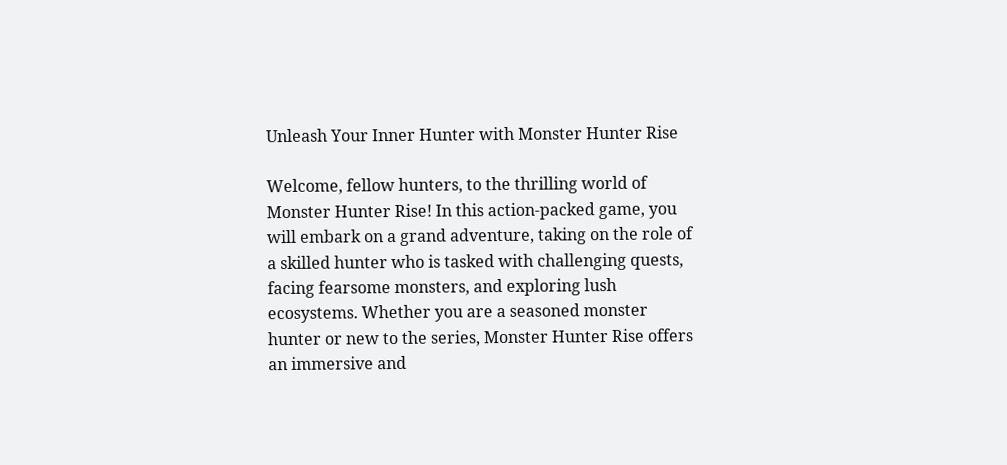Unleash Your Inner Hunter with Monster Hunter Rise

Welcome, fellow hunters, to the thrilling world of Monster Hunter Rise! In this action-packed game, you will embark on a grand adventure, taking on the role of a skilled hunter who is tasked with challenging quests, facing fearsome monsters, and exploring lush ecosystems. Whether you are a seasoned monster hunter or new to the series, Monster Hunter Rise offers an immersive and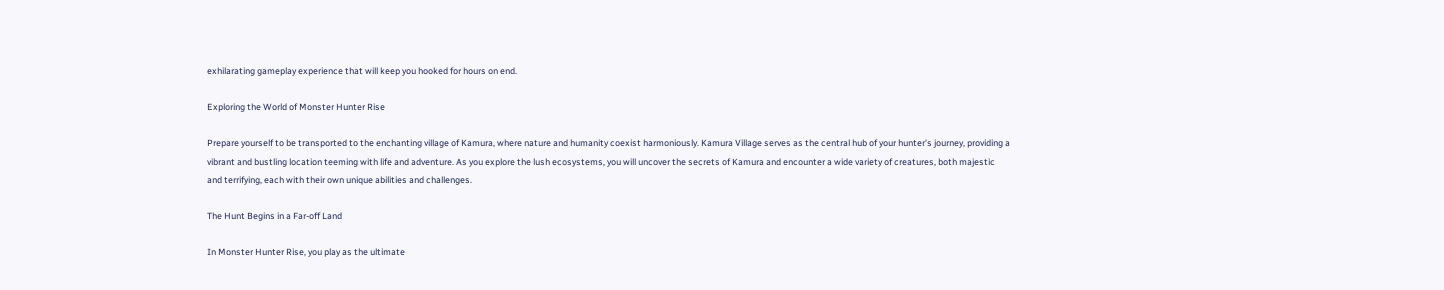exhilarating gameplay experience that will keep you hooked for hours on end.

Exploring the World of Monster Hunter Rise

Prepare yourself to be transported to the enchanting village of Kamura, where nature and humanity coexist harmoniously. Kamura Village serves as the central hub of your hunter’s journey, providing a vibrant and bustling location teeming with life and adventure. As you explore the lush ecosystems, you will uncover the secrets of Kamura and encounter a wide variety of creatures, both majestic and terrifying, each with their own unique abilities and challenges.

The Hunt Begins in a Far-off Land

In Monster Hunter Rise, you play as the ultimate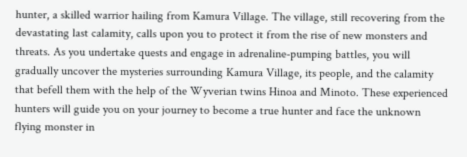hunter, a skilled warrior hailing from Kamura Village. The village, still recovering from the devastating last calamity, calls upon you to protect it from the rise of new monsters and threats. As you undertake quests and engage in adrenaline-pumping battles, you will gradually uncover the mysteries surrounding Kamura Village, its people, and the calamity that befell them with the help of the Wyverian twins Hinoa and Minoto. These experienced hunters will guide you on your journey to become a true hunter and face the unknown flying monster in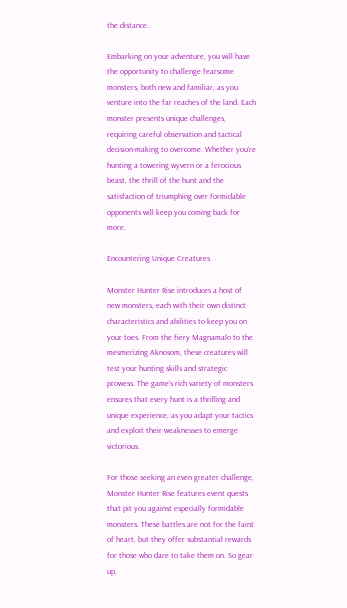the distance.

Embarking on your adventure, you will have the opportunity to challenge fearsome monsters, both new and familiar, as you venture into the far reaches of the land. Each monster presents unique challenges, requiring careful observation and tactical decision-making to overcome. Whether you’re hunting a towering wyvern or a ferocious beast, the thrill of the hunt and the satisfaction of triumphing over formidable opponents will keep you coming back for more.

Encountering Unique Creatures

Monster Hunter Rise introduces a host of new monsters, each with their own distinct characteristics and abilities to keep you on your toes. From the fiery Magnamalo to the mesmerizing Aknosom, these creatures will test your hunting skills and strategic prowess. The game’s rich variety of monsters ensures that every hunt is a thrilling and unique experience, as you adapt your tactics and exploit their weaknesses to emerge victorious.

For those seeking an even greater challenge, Monster Hunter Rise features event quests that pit you against especially formidable monsters. These battles are not for the faint of heart, but they offer substantial rewards for those who dare to take them on. So gear up,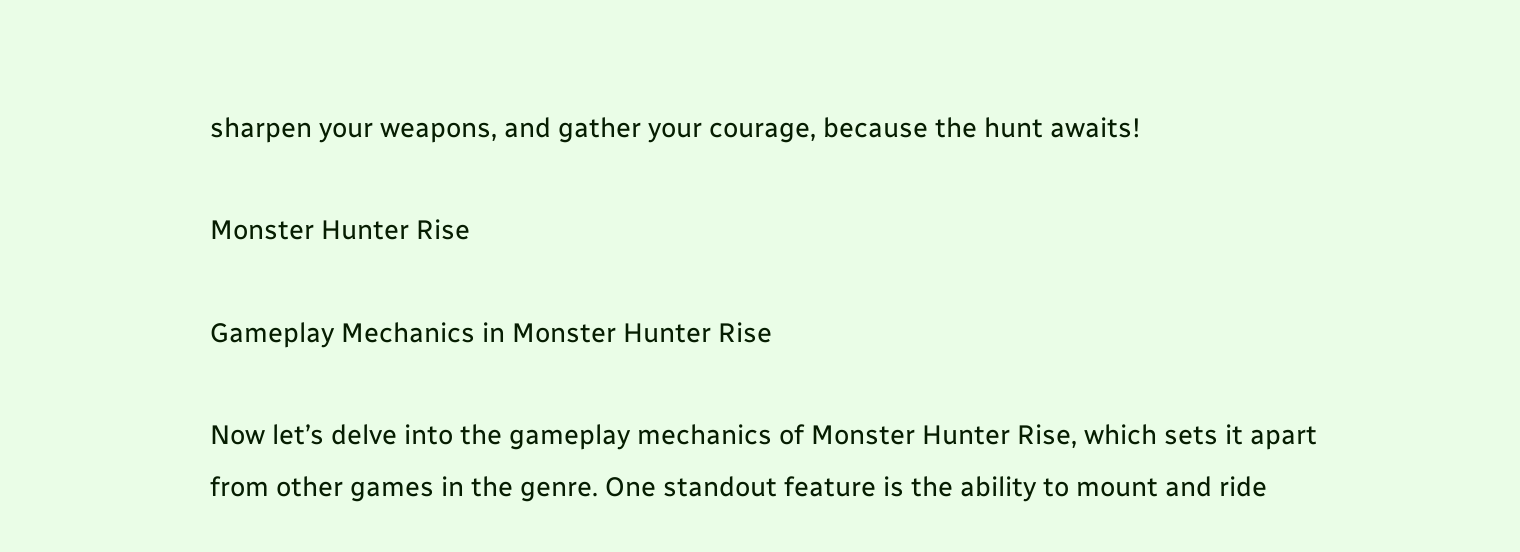sharpen your weapons, and gather your courage, because the hunt awaits!

Monster Hunter Rise

Gameplay Mechanics in Monster Hunter Rise

Now let’s delve into the gameplay mechanics of Monster Hunter Rise, which sets it apart from other games in the genre. One standout feature is the ability to mount and ride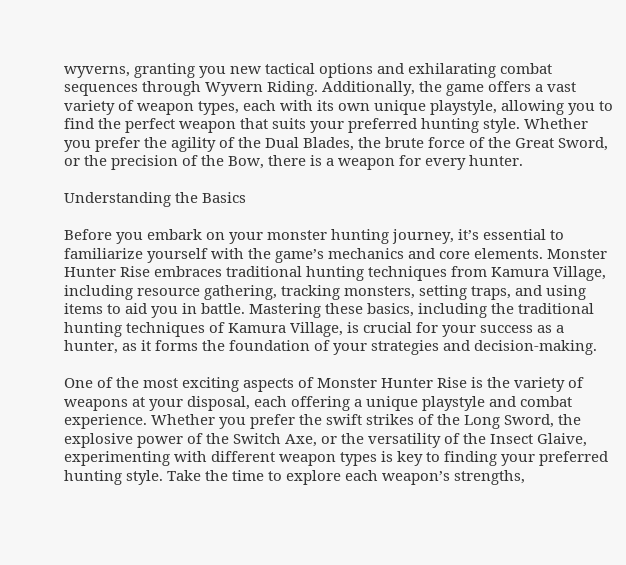wyverns, granting you new tactical options and exhilarating combat sequences through Wyvern Riding. Additionally, the game offers a vast variety of weapon types, each with its own unique playstyle, allowing you to find the perfect weapon that suits your preferred hunting style. Whether you prefer the agility of the Dual Blades, the brute force of the Great Sword, or the precision of the Bow, there is a weapon for every hunter.

Understanding the Basics

Before you embark on your monster hunting journey, it’s essential to familiarize yourself with the game’s mechanics and core elements. Monster Hunter Rise embraces traditional hunting techniques from Kamura Village, including resource gathering, tracking monsters, setting traps, and using items to aid you in battle. Mastering these basics, including the traditional hunting techniques of Kamura Village, is crucial for your success as a hunter, as it forms the foundation of your strategies and decision-making.

One of the most exciting aspects of Monster Hunter Rise is the variety of weapons at your disposal, each offering a unique playstyle and combat experience. Whether you prefer the swift strikes of the Long Sword, the explosive power of the Switch Axe, or the versatility of the Insect Glaive, experimenting with different weapon types is key to finding your preferred hunting style. Take the time to explore each weapon’s strengths,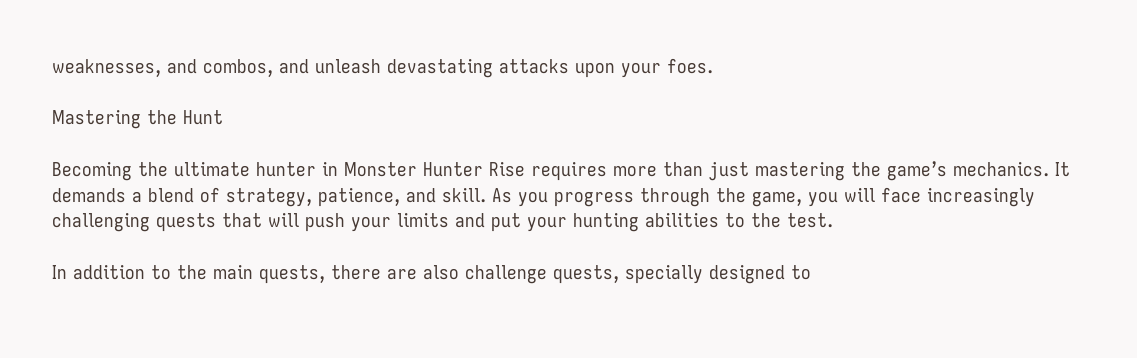weaknesses, and combos, and unleash devastating attacks upon your foes.

Mastering the Hunt

Becoming the ultimate hunter in Monster Hunter Rise requires more than just mastering the game’s mechanics. It demands a blend of strategy, patience, and skill. As you progress through the game, you will face increasingly challenging quests that will push your limits and put your hunting abilities to the test.

In addition to the main quests, there are also challenge quests, specially designed to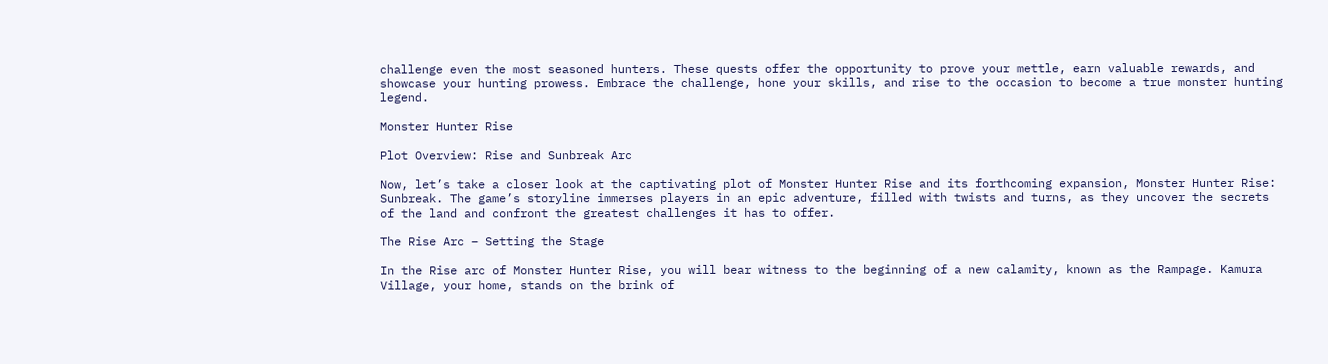challenge even the most seasoned hunters. These quests offer the opportunity to prove your mettle, earn valuable rewards, and showcase your hunting prowess. Embrace the challenge, hone your skills, and rise to the occasion to become a true monster hunting legend.

Monster Hunter Rise

Plot Overview: Rise and Sunbreak Arc

Now, let’s take a closer look at the captivating plot of Monster Hunter Rise and its forthcoming expansion, Monster Hunter Rise: Sunbreak. The game’s storyline immerses players in an epic adventure, filled with twists and turns, as they uncover the secrets of the land and confront the greatest challenges it has to offer.

The Rise Arc – Setting the Stage

In the Rise arc of Monster Hunter Rise, you will bear witness to the beginning of a new calamity, known as the Rampage. Kamura Village, your home, stands on the brink of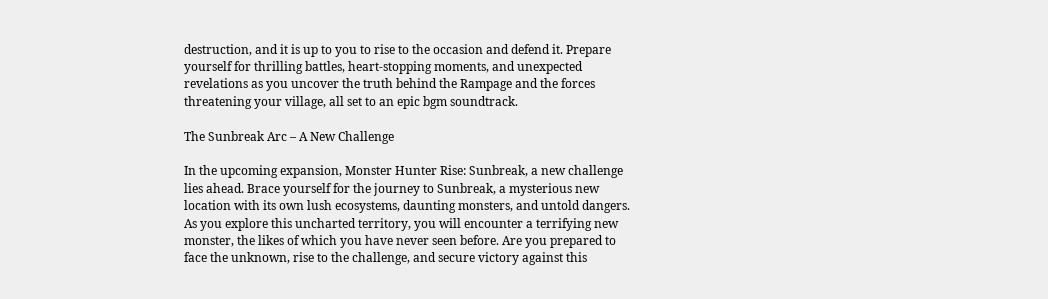destruction, and it is up to you to rise to the occasion and defend it. Prepare yourself for thrilling battles, heart-stopping moments, and unexpected revelations as you uncover the truth behind the Rampage and the forces threatening your village, all set to an epic bgm soundtrack.

The Sunbreak Arc – A New Challenge

In the upcoming expansion, Monster Hunter Rise: Sunbreak, a new challenge lies ahead. Brace yourself for the journey to Sunbreak, a mysterious new location with its own lush ecosystems, daunting monsters, and untold dangers. As you explore this uncharted territory, you will encounter a terrifying new monster, the likes of which you have never seen before. Are you prepared to face the unknown, rise to the challenge, and secure victory against this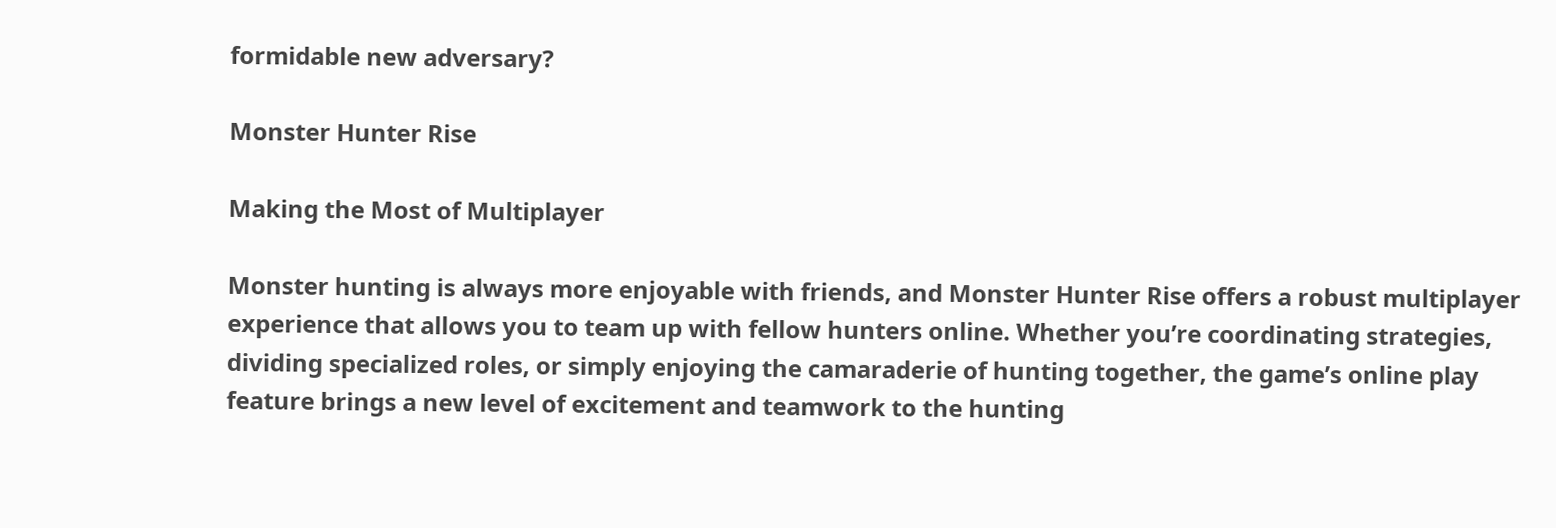formidable new adversary?

Monster Hunter Rise

Making the Most of Multiplayer

Monster hunting is always more enjoyable with friends, and Monster Hunter Rise offers a robust multiplayer experience that allows you to team up with fellow hunters online. Whether you’re coordinating strategies, dividing specialized roles, or simply enjoying the camaraderie of hunting together, the game’s online play feature brings a new level of excitement and teamwork to the hunting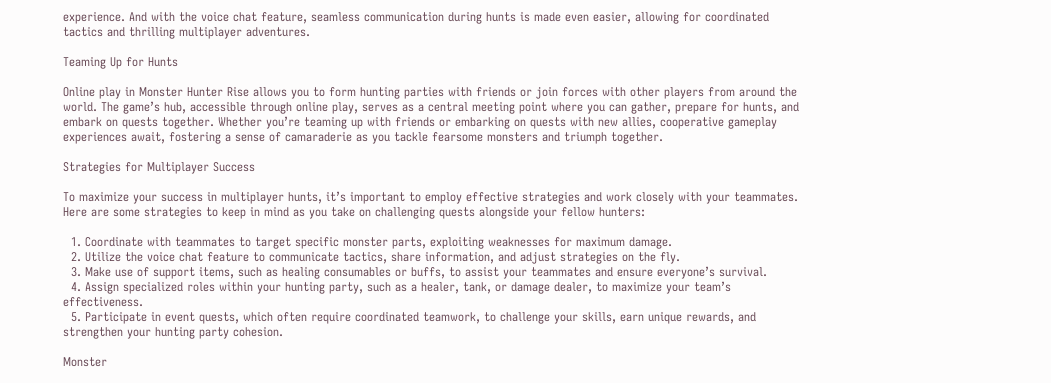experience. And with the voice chat feature, seamless communication during hunts is made even easier, allowing for coordinated tactics and thrilling multiplayer adventures.

Teaming Up for Hunts

Online play in Monster Hunter Rise allows you to form hunting parties with friends or join forces with other players from around the world. The game’s hub, accessible through online play, serves as a central meeting point where you can gather, prepare for hunts, and embark on quests together. Whether you’re teaming up with friends or embarking on quests with new allies, cooperative gameplay experiences await, fostering a sense of camaraderie as you tackle fearsome monsters and triumph together.

Strategies for Multiplayer Success

To maximize your success in multiplayer hunts, it’s important to employ effective strategies and work closely with your teammates. Here are some strategies to keep in mind as you take on challenging quests alongside your fellow hunters:

  1. Coordinate with teammates to target specific monster parts, exploiting weaknesses for maximum damage.
  2. Utilize the voice chat feature to communicate tactics, share information, and adjust strategies on the fly.
  3. Make use of support items, such as healing consumables or buffs, to assist your teammates and ensure everyone’s survival.
  4. Assign specialized roles within your hunting party, such as a healer, tank, or damage dealer, to maximize your team’s effectiveness.
  5. Participate in event quests, which often require coordinated teamwork, to challenge your skills, earn unique rewards, and strengthen your hunting party cohesion.

Monster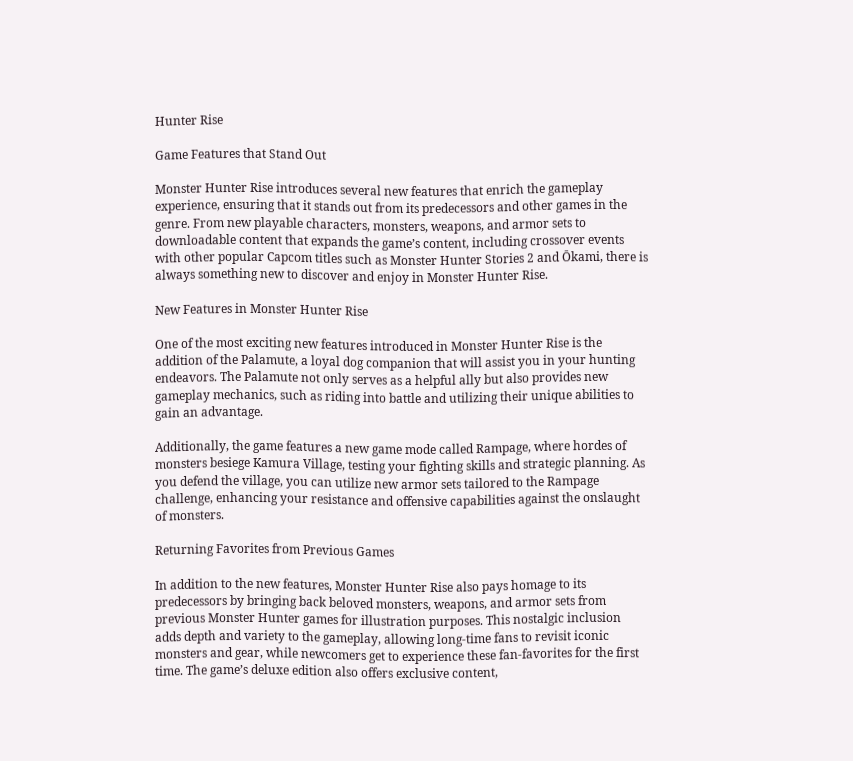Hunter Rise

Game Features that Stand Out

Monster Hunter Rise introduces several new features that enrich the gameplay experience, ensuring that it stands out from its predecessors and other games in the genre. From new playable characters, monsters, weapons, and armor sets to downloadable content that expands the game’s content, including crossover events with other popular Capcom titles such as Monster Hunter Stories 2 and Ōkami, there is always something new to discover and enjoy in Monster Hunter Rise.

New Features in Monster Hunter Rise

One of the most exciting new features introduced in Monster Hunter Rise is the addition of the Palamute, a loyal dog companion that will assist you in your hunting endeavors. The Palamute not only serves as a helpful ally but also provides new gameplay mechanics, such as riding into battle and utilizing their unique abilities to gain an advantage.

Additionally, the game features a new game mode called Rampage, where hordes of monsters besiege Kamura Village, testing your fighting skills and strategic planning. As you defend the village, you can utilize new armor sets tailored to the Rampage challenge, enhancing your resistance and offensive capabilities against the onslaught of monsters.

Returning Favorites from Previous Games

In addition to the new features, Monster Hunter Rise also pays homage to its predecessors by bringing back beloved monsters, weapons, and armor sets from previous Monster Hunter games for illustration purposes. This nostalgic inclusion adds depth and variety to the gameplay, allowing long-time fans to revisit iconic monsters and gear, while newcomers get to experience these fan-favorites for the first time. The game’s deluxe edition also offers exclusive content,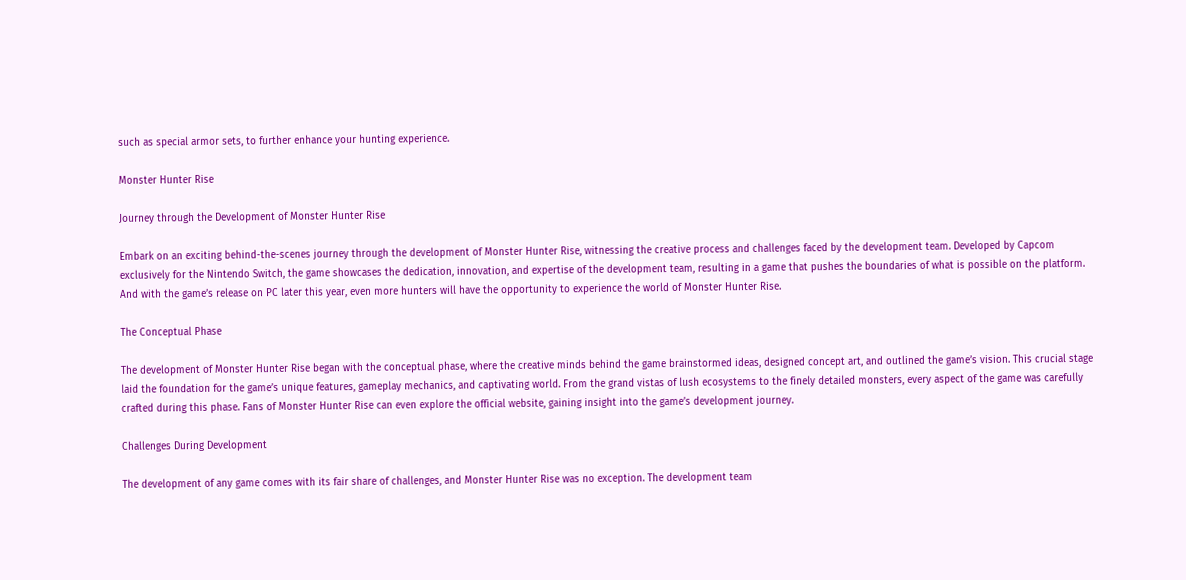such as special armor sets, to further enhance your hunting experience.

Monster Hunter Rise

Journey through the Development of Monster Hunter Rise

Embark on an exciting behind-the-scenes journey through the development of Monster Hunter Rise, witnessing the creative process and challenges faced by the development team. Developed by Capcom exclusively for the Nintendo Switch, the game showcases the dedication, innovation, and expertise of the development team, resulting in a game that pushes the boundaries of what is possible on the platform. And with the game’s release on PC later this year, even more hunters will have the opportunity to experience the world of Monster Hunter Rise.

The Conceptual Phase

The development of Monster Hunter Rise began with the conceptual phase, where the creative minds behind the game brainstormed ideas, designed concept art, and outlined the game’s vision. This crucial stage laid the foundation for the game’s unique features, gameplay mechanics, and captivating world. From the grand vistas of lush ecosystems to the finely detailed monsters, every aspect of the game was carefully crafted during this phase. Fans of Monster Hunter Rise can even explore the official website, gaining insight into the game’s development journey.

Challenges During Development

The development of any game comes with its fair share of challenges, and Monster Hunter Rise was no exception. The development team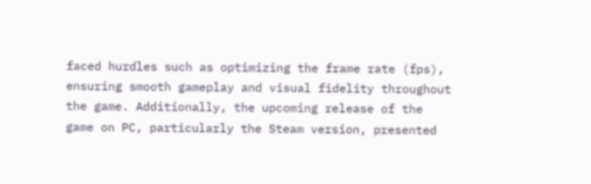faced hurdles such as optimizing the frame rate (fps), ensuring smooth gameplay and visual fidelity throughout the game. Additionally, the upcoming release of the game on PC, particularly the Steam version, presented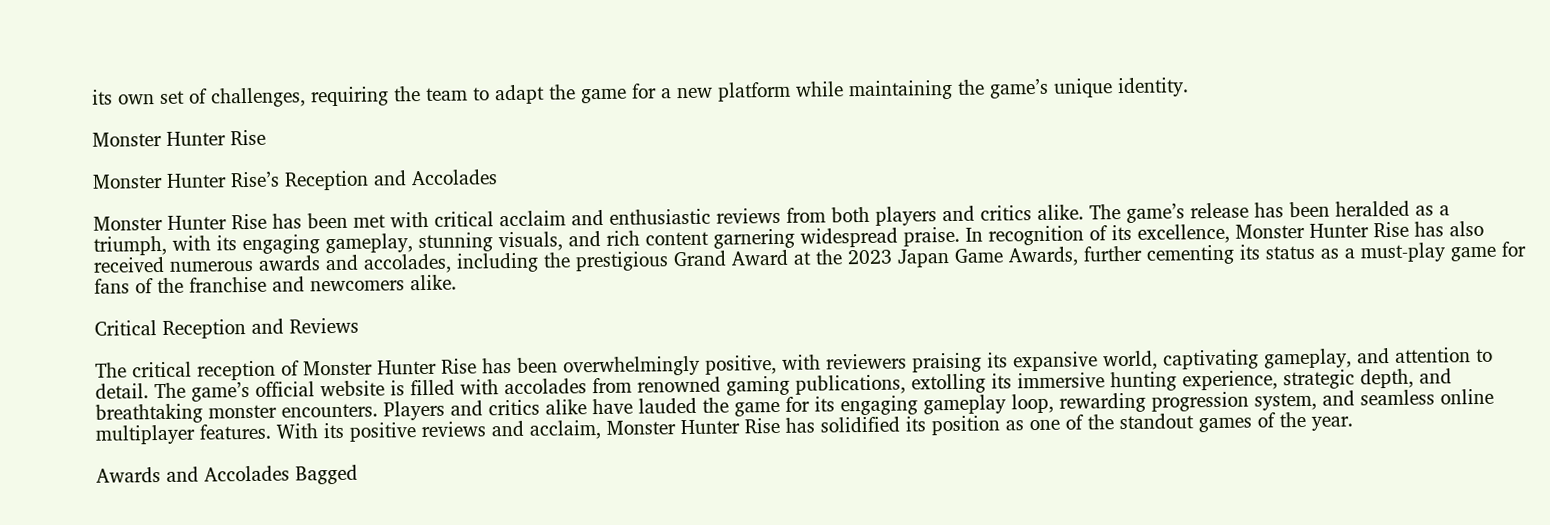its own set of challenges, requiring the team to adapt the game for a new platform while maintaining the game’s unique identity.

Monster Hunter Rise

Monster Hunter Rise’s Reception and Accolades

Monster Hunter Rise has been met with critical acclaim and enthusiastic reviews from both players and critics alike. The game’s release has been heralded as a triumph, with its engaging gameplay, stunning visuals, and rich content garnering widespread praise. In recognition of its excellence, Monster Hunter Rise has also received numerous awards and accolades, including the prestigious Grand Award at the 2023 Japan Game Awards, further cementing its status as a must-play game for fans of the franchise and newcomers alike.

Critical Reception and Reviews

The critical reception of Monster Hunter Rise has been overwhelmingly positive, with reviewers praising its expansive world, captivating gameplay, and attention to detail. The game’s official website is filled with accolades from renowned gaming publications, extolling its immersive hunting experience, strategic depth, and breathtaking monster encounters. Players and critics alike have lauded the game for its engaging gameplay loop, rewarding progression system, and seamless online multiplayer features. With its positive reviews and acclaim, Monster Hunter Rise has solidified its position as one of the standout games of the year.

Awards and Accolades Bagged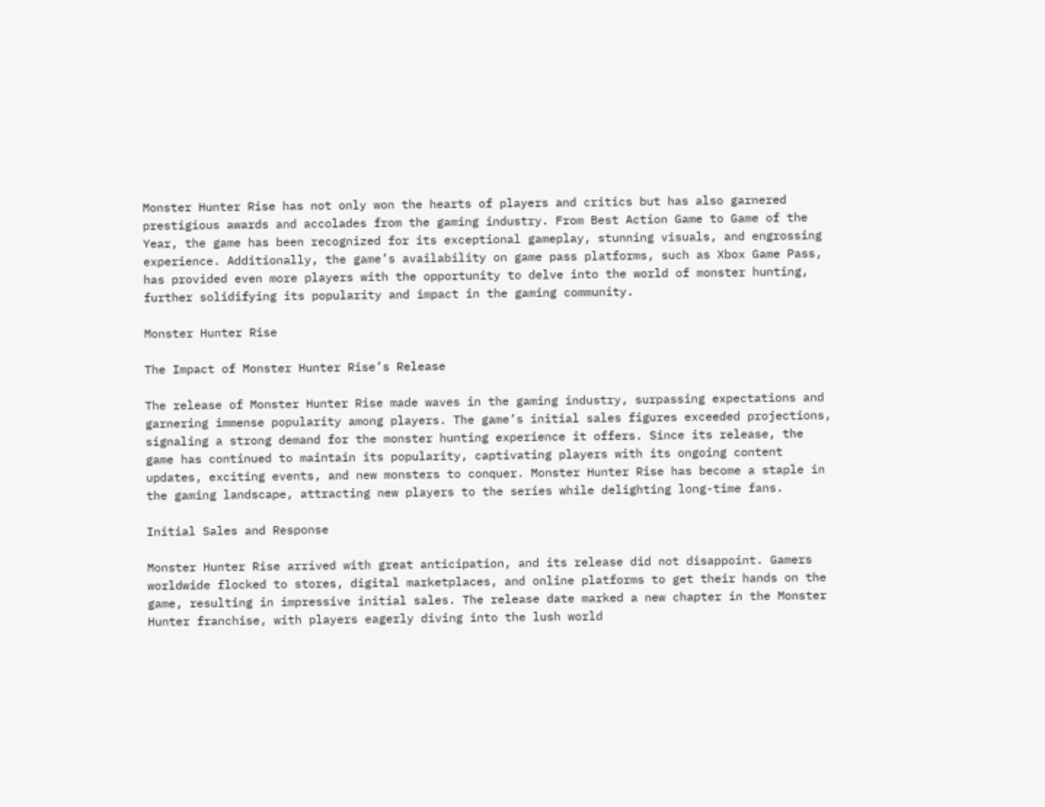Monster Hunter Rise has not only won the hearts of players and critics but has also garnered prestigious awards and accolades from the gaming industry. From Best Action Game to Game of the Year, the game has been recognized for its exceptional gameplay, stunning visuals, and engrossing experience. Additionally, the game’s availability on game pass platforms, such as Xbox Game Pass, has provided even more players with the opportunity to delve into the world of monster hunting, further solidifying its popularity and impact in the gaming community.

Monster Hunter Rise

The Impact of Monster Hunter Rise’s Release

The release of Monster Hunter Rise made waves in the gaming industry, surpassing expectations and garnering immense popularity among players. The game’s initial sales figures exceeded projections, signaling a strong demand for the monster hunting experience it offers. Since its release, the game has continued to maintain its popularity, captivating players with its ongoing content updates, exciting events, and new monsters to conquer. Monster Hunter Rise has become a staple in the gaming landscape, attracting new players to the series while delighting long-time fans.

Initial Sales and Response

Monster Hunter Rise arrived with great anticipation, and its release did not disappoint. Gamers worldwide flocked to stores, digital marketplaces, and online platforms to get their hands on the game, resulting in impressive initial sales. The release date marked a new chapter in the Monster Hunter franchise, with players eagerly diving into the lush world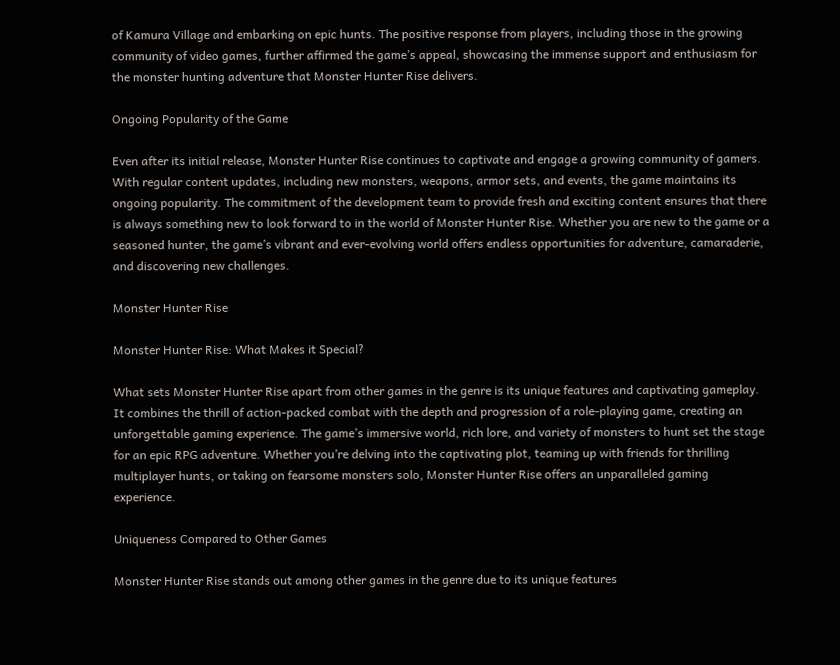of Kamura Village and embarking on epic hunts. The positive response from players, including those in the growing community of video games, further affirmed the game’s appeal, showcasing the immense support and enthusiasm for the monster hunting adventure that Monster Hunter Rise delivers.

Ongoing Popularity of the Game

Even after its initial release, Monster Hunter Rise continues to captivate and engage a growing community of gamers. With regular content updates, including new monsters, weapons, armor sets, and events, the game maintains its ongoing popularity. The commitment of the development team to provide fresh and exciting content ensures that there is always something new to look forward to in the world of Monster Hunter Rise. Whether you are new to the game or a seasoned hunter, the game’s vibrant and ever-evolving world offers endless opportunities for adventure, camaraderie, and discovering new challenges.

Monster Hunter Rise

Monster Hunter Rise: What Makes it Special?

What sets Monster Hunter Rise apart from other games in the genre is its unique features and captivating gameplay. It combines the thrill of action-packed combat with the depth and progression of a role-playing game, creating an unforgettable gaming experience. The game’s immersive world, rich lore, and variety of monsters to hunt set the stage for an epic RPG adventure. Whether you’re delving into the captivating plot, teaming up with friends for thrilling multiplayer hunts, or taking on fearsome monsters solo, Monster Hunter Rise offers an unparalleled gaming experience.

Uniqueness Compared to Other Games

Monster Hunter Rise stands out among other games in the genre due to its unique features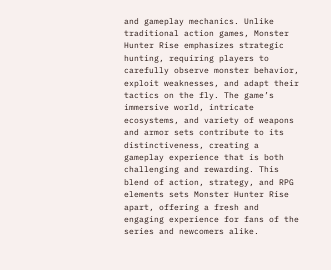and gameplay mechanics. Unlike traditional action games, Monster Hunter Rise emphasizes strategic hunting, requiring players to carefully observe monster behavior, exploit weaknesses, and adapt their tactics on the fly. The game’s immersive world, intricate ecosystems, and variety of weapons and armor sets contribute to its distinctiveness, creating a gameplay experience that is both challenging and rewarding. This blend of action, strategy, and RPG elements sets Monster Hunter Rise apart, offering a fresh and engaging experience for fans of the series and newcomers alike.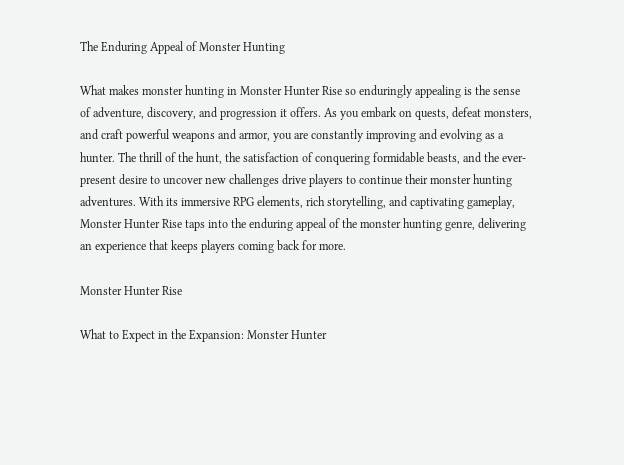The Enduring Appeal of Monster Hunting

What makes monster hunting in Monster Hunter Rise so enduringly appealing is the sense of adventure, discovery, and progression it offers. As you embark on quests, defeat monsters, and craft powerful weapons and armor, you are constantly improving and evolving as a hunter. The thrill of the hunt, the satisfaction of conquering formidable beasts, and the ever-present desire to uncover new challenges drive players to continue their monster hunting adventures. With its immersive RPG elements, rich storytelling, and captivating gameplay, Monster Hunter Rise taps into the enduring appeal of the monster hunting genre, delivering an experience that keeps players coming back for more.

Monster Hunter Rise

What to Expect in the Expansion: Monster Hunter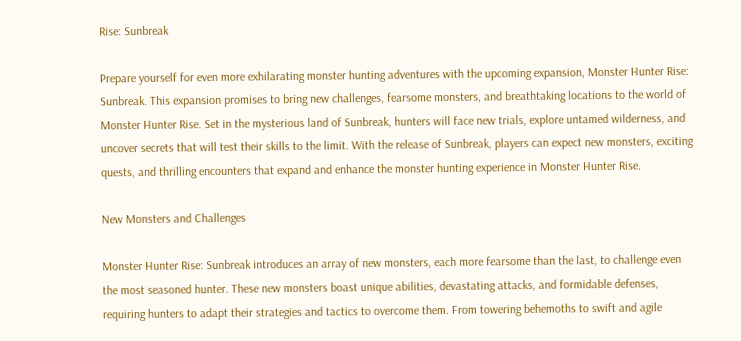Rise: Sunbreak

Prepare yourself for even more exhilarating monster hunting adventures with the upcoming expansion, Monster Hunter Rise: Sunbreak. This expansion promises to bring new challenges, fearsome monsters, and breathtaking locations to the world of Monster Hunter Rise. Set in the mysterious land of Sunbreak, hunters will face new trials, explore untamed wilderness, and uncover secrets that will test their skills to the limit. With the release of Sunbreak, players can expect new monsters, exciting quests, and thrilling encounters that expand and enhance the monster hunting experience in Monster Hunter Rise.

New Monsters and Challenges

Monster Hunter Rise: Sunbreak introduces an array of new monsters, each more fearsome than the last, to challenge even the most seasoned hunter. These new monsters boast unique abilities, devastating attacks, and formidable defenses, requiring hunters to adapt their strategies and tactics to overcome them. From towering behemoths to swift and agile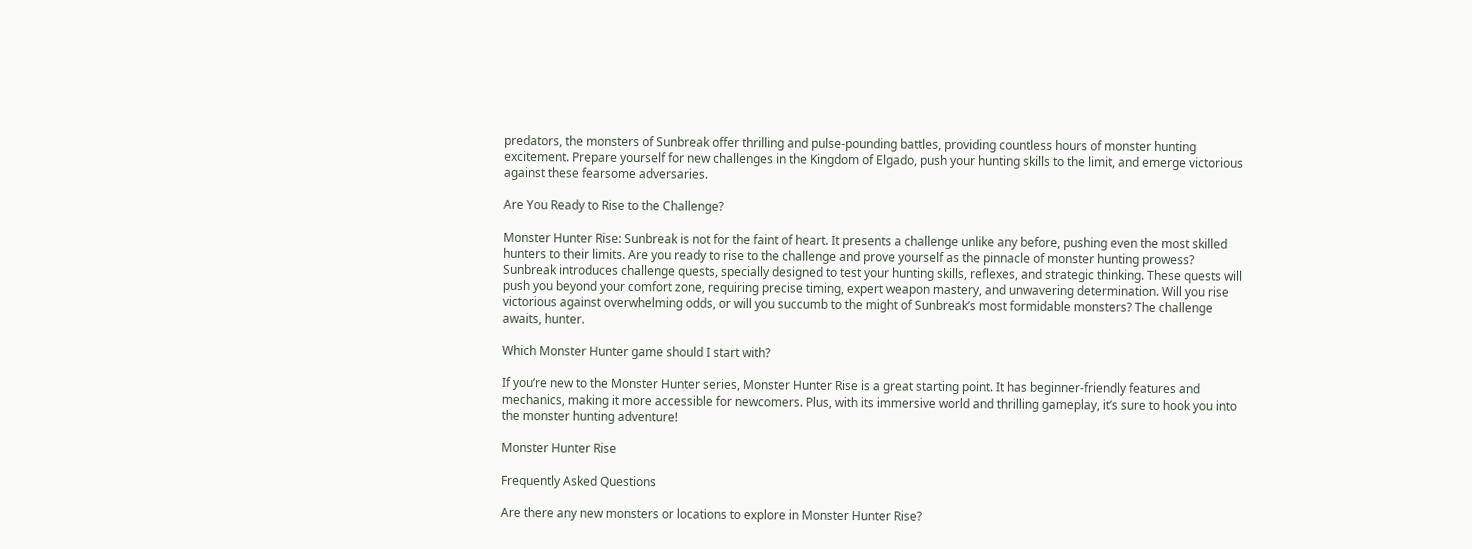predators, the monsters of Sunbreak offer thrilling and pulse-pounding battles, providing countless hours of monster hunting excitement. Prepare yourself for new challenges in the Kingdom of Elgado, push your hunting skills to the limit, and emerge victorious against these fearsome adversaries.

Are You Ready to Rise to the Challenge?

Monster Hunter Rise: Sunbreak is not for the faint of heart. It presents a challenge unlike any before, pushing even the most skilled hunters to their limits. Are you ready to rise to the challenge and prove yourself as the pinnacle of monster hunting prowess? Sunbreak introduces challenge quests, specially designed to test your hunting skills, reflexes, and strategic thinking. These quests will push you beyond your comfort zone, requiring precise timing, expert weapon mastery, and unwavering determination. Will you rise victorious against overwhelming odds, or will you succumb to the might of Sunbreak’s most formidable monsters? The challenge awaits, hunter.

Which Monster Hunter game should I start with?

If you’re new to the Monster Hunter series, Monster Hunter Rise is a great starting point. It has beginner-friendly features and mechanics, making it more accessible for newcomers. Plus, with its immersive world and thrilling gameplay, it’s sure to hook you into the monster hunting adventure!

Monster Hunter Rise

Frequently Asked Questions

Are there any new monsters or locations to explore in Monster Hunter Rise?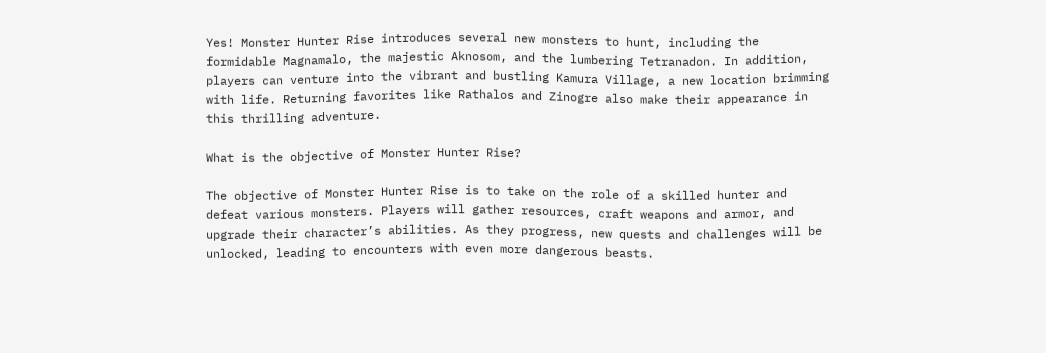Yes! Monster Hunter Rise introduces several new monsters to hunt, including the formidable Magnamalo, the majestic Aknosom, and the lumbering Tetranadon. In addition, players can venture into the vibrant and bustling Kamura Village, a new location brimming with life. Returning favorites like Rathalos and Zinogre also make their appearance in this thrilling adventure.

What is the objective of Monster Hunter Rise?

The objective of Monster Hunter Rise is to take on the role of a skilled hunter and defeat various monsters. Players will gather resources, craft weapons and armor, and upgrade their character’s abilities. As they progress, new quests and challenges will be unlocked, leading to encounters with even more dangerous beasts.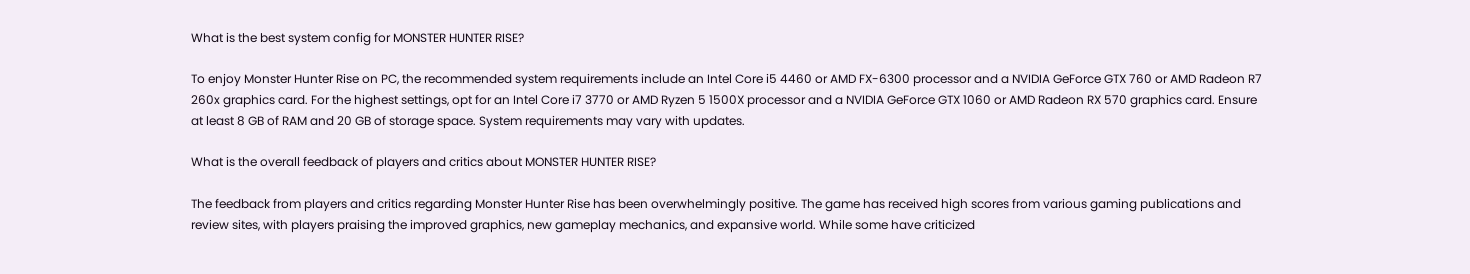What is the best system config for MONSTER HUNTER RISE?

To enjoy Monster Hunter Rise on PC, the recommended system requirements include an Intel Core i5 4460 or AMD FX-6300 processor and a NVIDIA GeForce GTX 760 or AMD Radeon R7 260x graphics card. For the highest settings, opt for an Intel Core i7 3770 or AMD Ryzen 5 1500X processor and a NVIDIA GeForce GTX 1060 or AMD Radeon RX 570 graphics card. Ensure at least 8 GB of RAM and 20 GB of storage space. System requirements may vary with updates.

What is the overall feedback of players and critics about MONSTER HUNTER RISE?

The feedback from players and critics regarding Monster Hunter Rise has been overwhelmingly positive. The game has received high scores from various gaming publications and review sites, with players praising the improved graphics, new gameplay mechanics, and expansive world. While some have criticized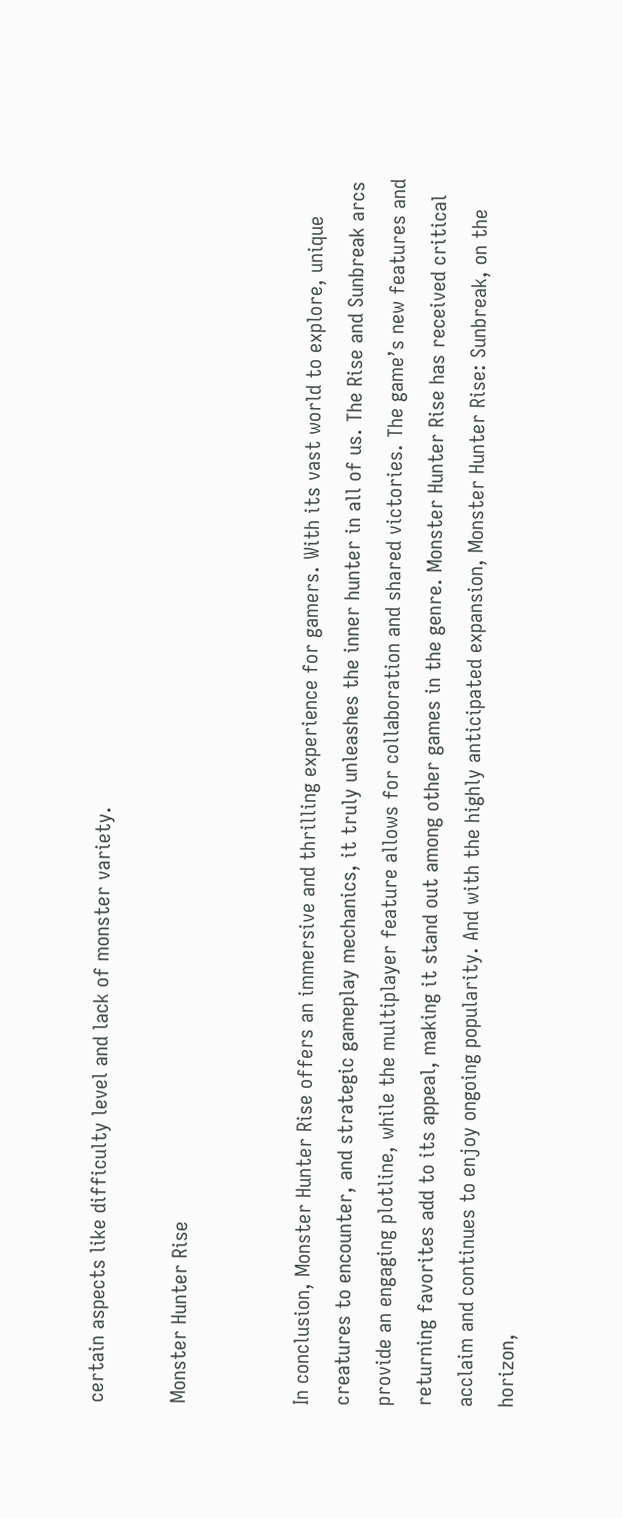certain aspects like difficulty level and lack of monster variety.

Monster Hunter Rise


In conclusion, Monster Hunter Rise offers an immersive and thrilling experience for gamers. With its vast world to explore, unique creatures to encounter, and strategic gameplay mechanics, it truly unleashes the inner hunter in all of us. The Rise and Sunbreak arcs provide an engaging plotline, while the multiplayer feature allows for collaboration and shared victories. The game’s new features and returning favorites add to its appeal, making it stand out among other games in the genre. Monster Hunter Rise has received critical acclaim and continues to enjoy ongoing popularity. And with the highly anticipated expansion, Monster Hunter Rise: Sunbreak, on the horizon,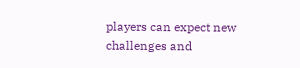players can expect new challenges and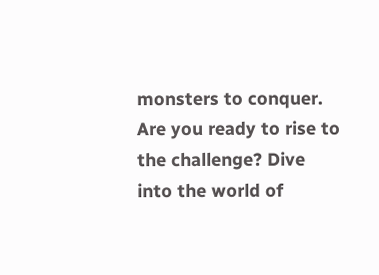monsters to conquer. Are you ready to rise to the challenge? Dive into the world of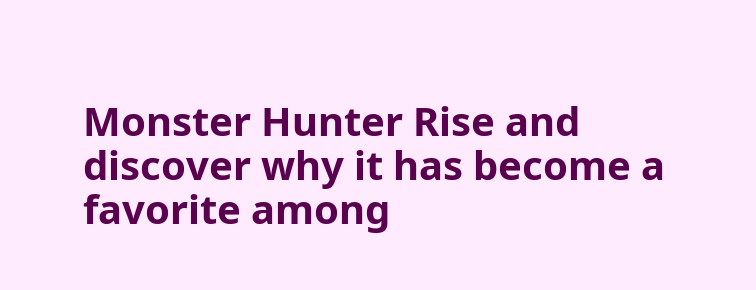Monster Hunter Rise and discover why it has become a favorite among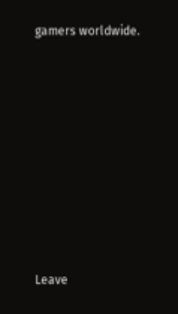gamers worldwide.











Leave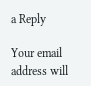a Reply

Your email address will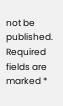not be published. Required fields are marked *